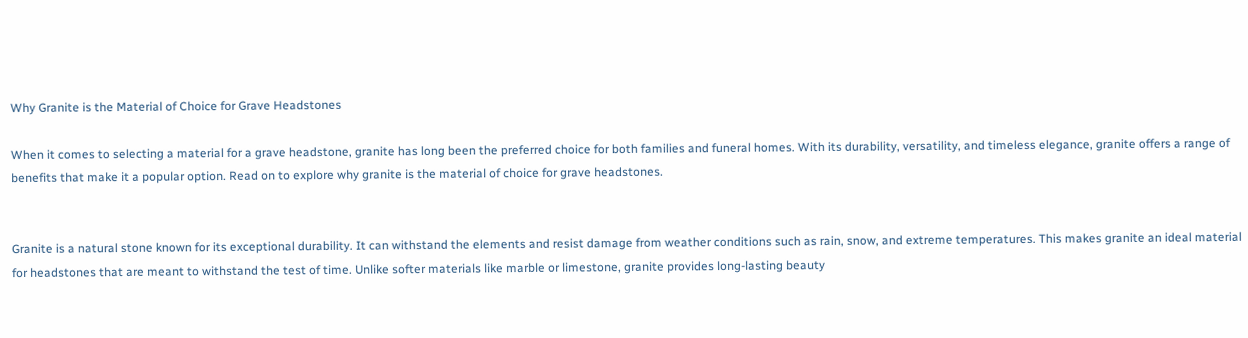Why Granite is the Material of Choice for Grave Headstones

When it comes to selecting a material for a grave headstone, granite has long been the preferred choice for both families and funeral homes. With its durability, versatility, and timeless elegance, granite offers a range of benefits that make it a popular option. Read on to explore why granite is the material of choice for grave headstones.


Granite is a natural stone known for its exceptional durability. It can withstand the elements and resist damage from weather conditions such as rain, snow, and extreme temperatures. This makes granite an ideal material for headstones that are meant to withstand the test of time. Unlike softer materials like marble or limestone, granite provides long-lasting beauty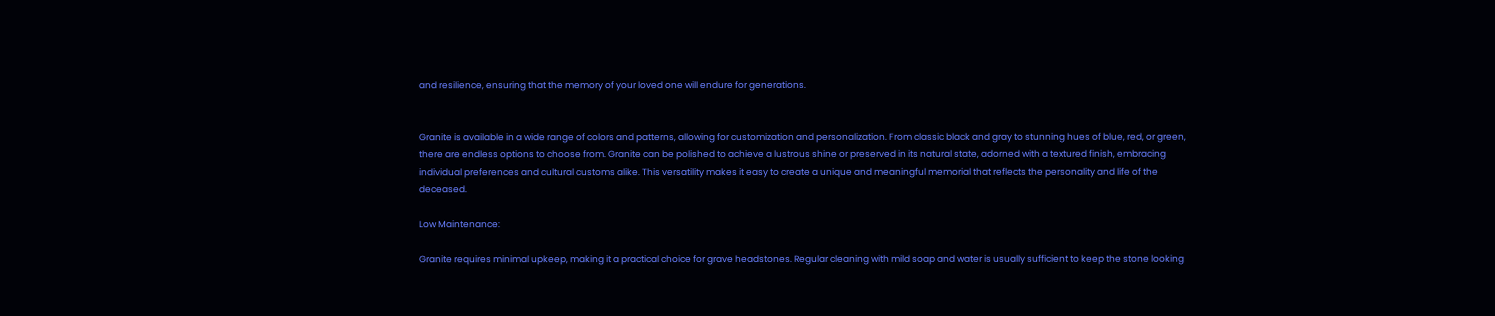and resilience, ensuring that the memory of your loved one will endure for generations.


Granite is available in a wide range of colors and patterns, allowing for customization and personalization. From classic black and gray to stunning hues of blue, red, or green, there are endless options to choose from. Granite can be polished to achieve a lustrous shine or preserved in its natural state, adorned with a textured finish, embracing individual preferences and cultural customs alike. This versatility makes it easy to create a unique and meaningful memorial that reflects the personality and life of the deceased.

Low Maintenance:

Granite requires minimal upkeep, making it a practical choice for grave headstones. Regular cleaning with mild soap and water is usually sufficient to keep the stone looking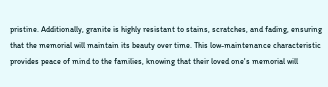pristine. Additionally, granite is highly resistant to stains, scratches, and fading, ensuring that the memorial will maintain its beauty over time. This low-maintenance characteristic provides peace of mind to the families, knowing that their loved one's memorial will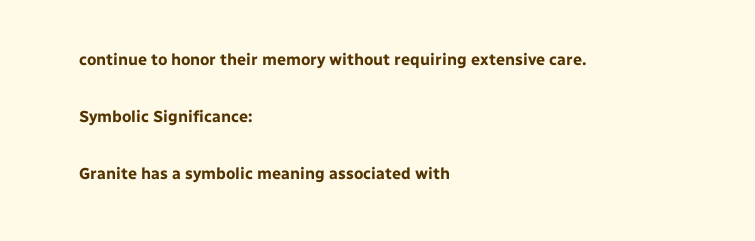continue to honor their memory without requiring extensive care.

Symbolic Significance:

Granite has a symbolic meaning associated with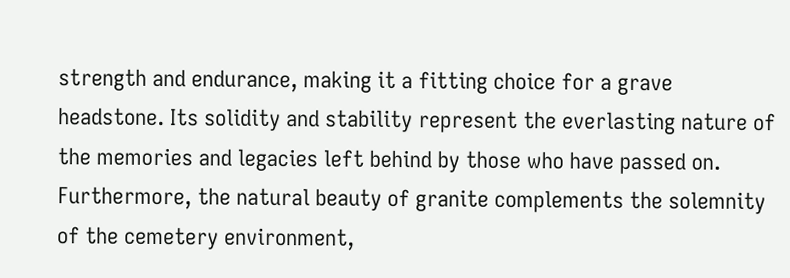strength and endurance, making it a fitting choice for a grave headstone. Its solidity and stability represent the everlasting nature of the memories and legacies left behind by those who have passed on. Furthermore, the natural beauty of granite complements the solemnity of the cemetery environment,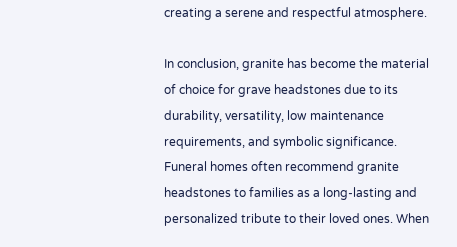creating a serene and respectful atmosphere.

In conclusion, granite has become the material of choice for grave headstones due to its durability, versatility, low maintenance requirements, and symbolic significance. Funeral homes often recommend granite headstones to families as a long-lasting and personalized tribute to their loved ones. When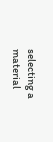selecting a material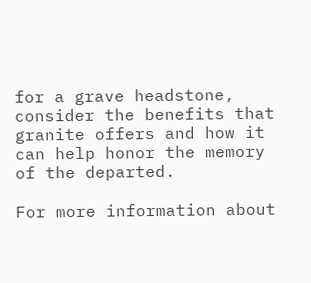for a grave headstone, consider the benefits that granite offers and how it can help honor the memory of the departed.

For more information about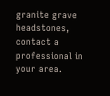granite grave headstones, contact a professional in your area.